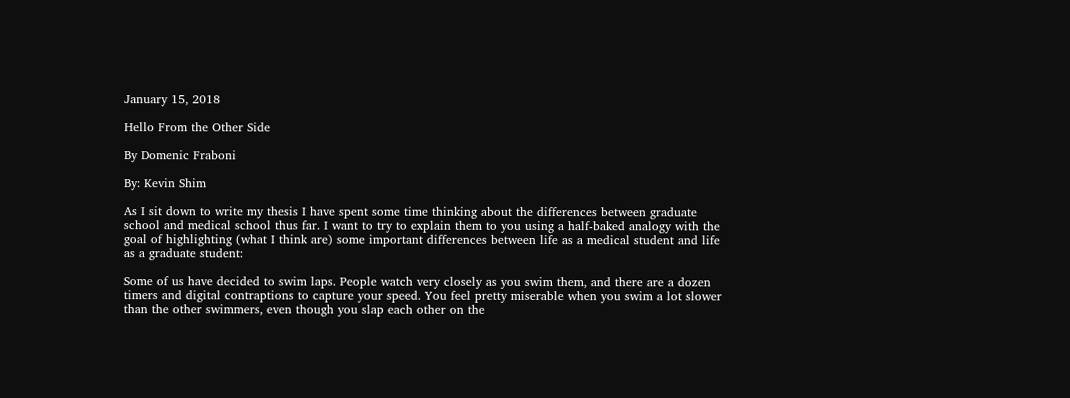January 15, 2018

Hello From the Other Side

By Domenic Fraboni

By: Kevin Shim

As I sit down to write my thesis I have spent some time thinking about the differences between graduate school and medical school thus far. I want to try to explain them to you using a half-baked analogy with the goal of highlighting (what I think are) some important differences between life as a medical student and life as a graduate student:

Some of us have decided to swim laps. People watch very closely as you swim them, and there are a dozen timers and digital contraptions to capture your speed. You feel pretty miserable when you swim a lot slower than the other swimmers, even though you slap each other on the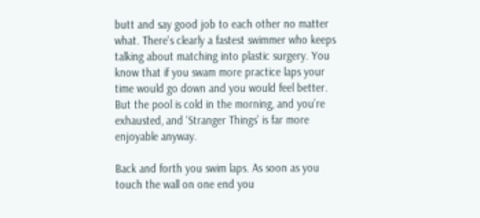butt and say good job to each other no matter what. There's clearly a fastest swimmer who keeps talking about matching into plastic surgery. You know that if you swam more practice laps your time would go down and you would feel better. But the pool is cold in the morning, and you’re exhausted, and ‘Stranger Things’ is far more enjoyable anyway.

Back and forth you swim laps. As soon as you touch the wall on one end you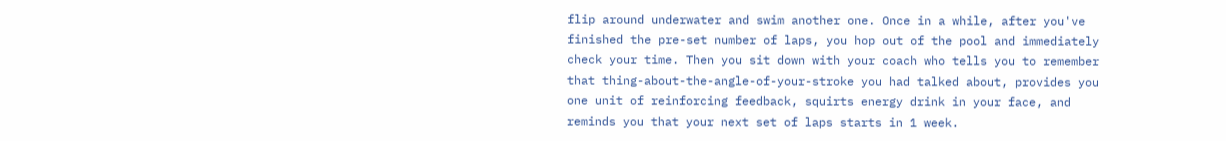flip around underwater and swim another one. Once in a while, after you've finished the pre-set number of laps, you hop out of the pool and immediately check your time. Then you sit down with your coach who tells you to remember that thing-about-the-angle-of-your-stroke you had talked about, provides you one unit of reinforcing feedback, squirts energy drink in your face, and reminds you that your next set of laps starts in 1 week.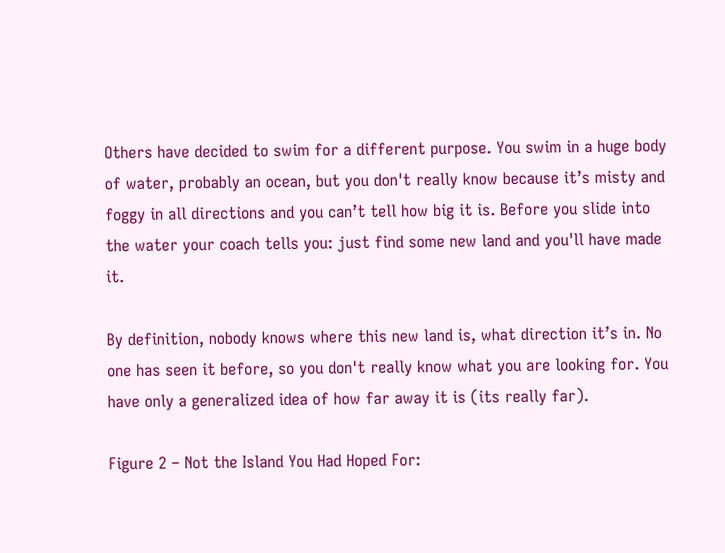Others have decided to swim for a different purpose. You swim in a huge body of water, probably an ocean, but you don't really know because it’s misty and foggy in all directions and you can’t tell how big it is. Before you slide into the water your coach tells you: just find some new land and you'll have made it.

By definition, nobody knows where this new land is, what direction it’s in. No one has seen it before, so you don't really know what you are looking for. You have only a generalized idea of how far away it is (its really far).

Figure 2 – Not the Island You Had Hoped For: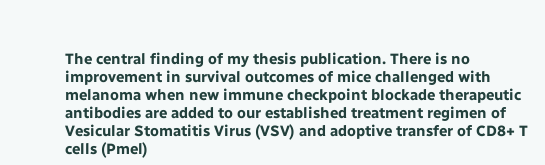The central finding of my thesis publication. There is no improvement in survival outcomes of mice challenged with melanoma when new immune checkpoint blockade therapeutic antibodies are added to our established treatment regimen of Vesicular Stomatitis Virus (VSV) and adoptive transfer of CD8+ T cells (Pmel)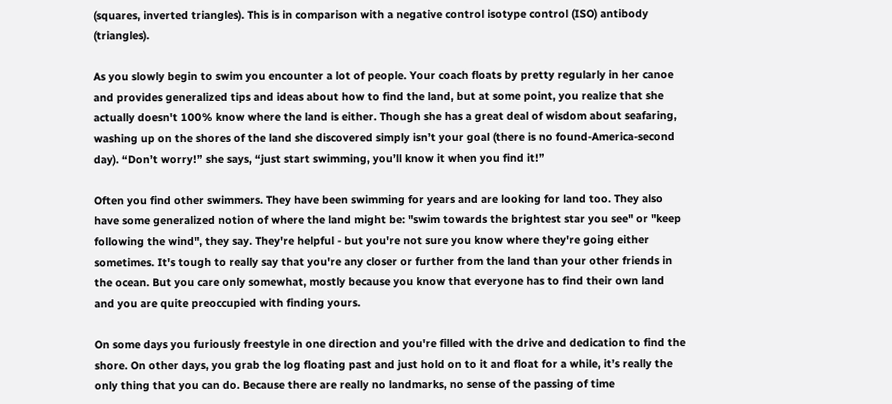(squares, inverted triangles). This is in comparison with a negative control isotype control (ISO) antibody (triangles).

As you slowly begin to swim you encounter a lot of people. Your coach floats by pretty regularly in her canoe and provides generalized tips and ideas about how to find the land, but at some point, you realize that she actually doesn't 100% know where the land is either. Though she has a great deal of wisdom about seafaring, washing up on the shores of the land she discovered simply isn’t your goal (there is no found-America-second day). “Don’t worry!” she says, “just start swimming, you’ll know it when you find it!”

Often you find other swimmers. They have been swimming for years and are looking for land too. They also have some generalized notion of where the land might be: "swim towards the brightest star you see" or "keep following the wind", they say. They're helpful - but you're not sure you know where they're going either sometimes. It's tough to really say that you're any closer or further from the land than your other friends in the ocean. But you care only somewhat, mostly because you know that everyone has to find their own land and you are quite preoccupied with finding yours.

On some days you furiously freestyle in one direction and you're filled with the drive and dedication to find the shore. On other days, you grab the log floating past and just hold on to it and float for a while, it’s really the only thing that you can do. Because there are really no landmarks, no sense of the passing of time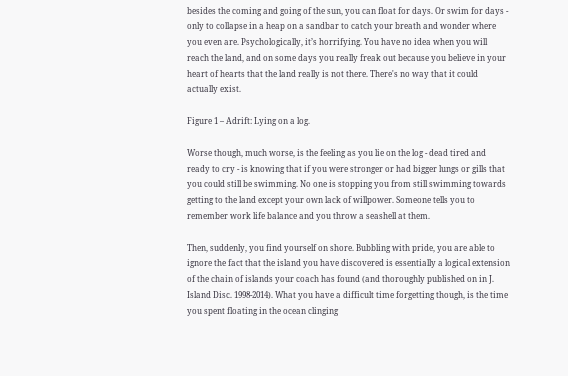besides the coming and going of the sun, you can float for days. Or swim for days - only to collapse in a heap on a sandbar to catch your breath and wonder where you even are. Psychologically, it’s horrifying. You have no idea when you will reach the land, and on some days you really freak out because you believe in your heart of hearts that the land really is not there. There's no way that it could actually exist.

Figure 1 – Adrift: Lying on a log.

Worse though, much worse, is the feeling as you lie on the log - dead tired and ready to cry - is knowing that if you were stronger or had bigger lungs or gills that you could still be swimming. No one is stopping you from still swimming towards getting to the land except your own lack of willpower. Someone tells you to remember work life balance and you throw a seashell at them.

Then, suddenly, you find yourself on shore. Bubbling with pride, you are able to ignore the fact that the island you have discovered is essentially a logical extension of the chain of islands your coach has found (and thoroughly published on in J. Island Disc. 1998-2014). What you have a difficult time forgetting though, is the time you spent floating in the ocean clinging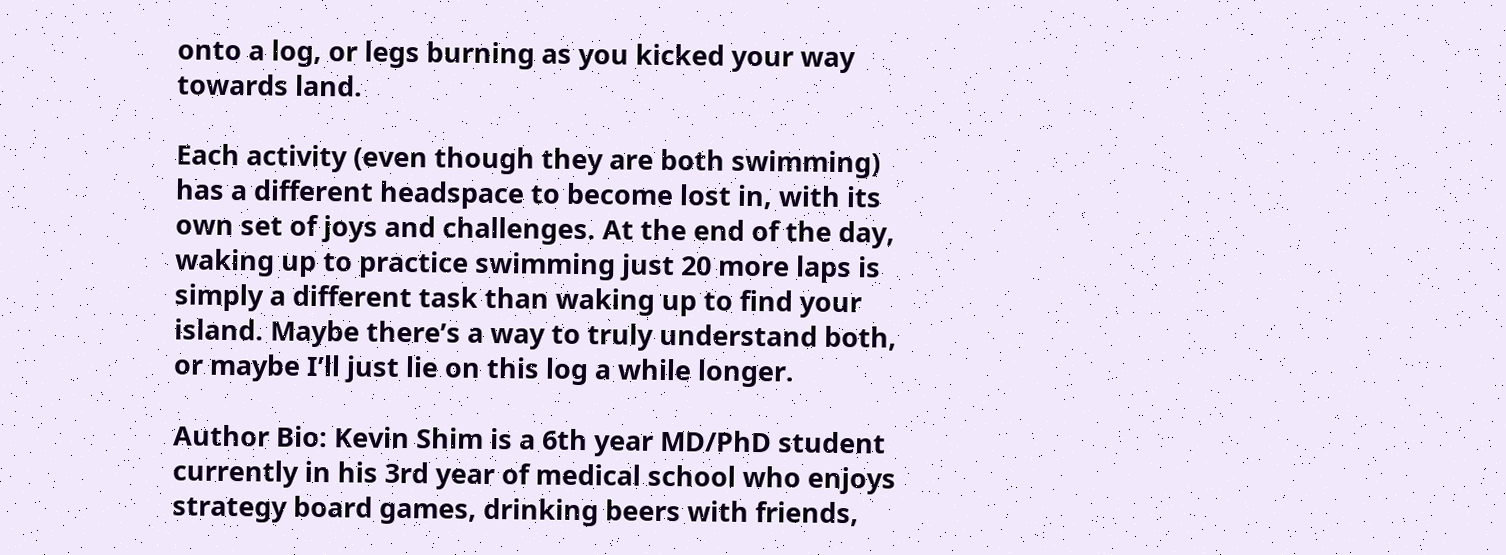onto a log, or legs burning as you kicked your way towards land.

Each activity (even though they are both swimming) has a different headspace to become lost in, with its own set of joys and challenges. At the end of the day, waking up to practice swimming just 20 more laps is simply a different task than waking up to find your island. Maybe there’s a way to truly understand both, or maybe I’ll just lie on this log a while longer.

Author Bio: Kevin Shim is a 6th year MD/PhD student currently in his 3rd year of medical school who enjoys strategy board games, drinking beers with friends,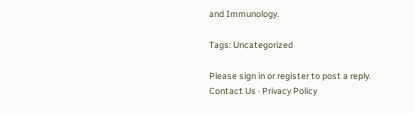and Immunology.

Tags: Uncategorized

Please sign in or register to post a reply.
Contact Us · Privacy Policy